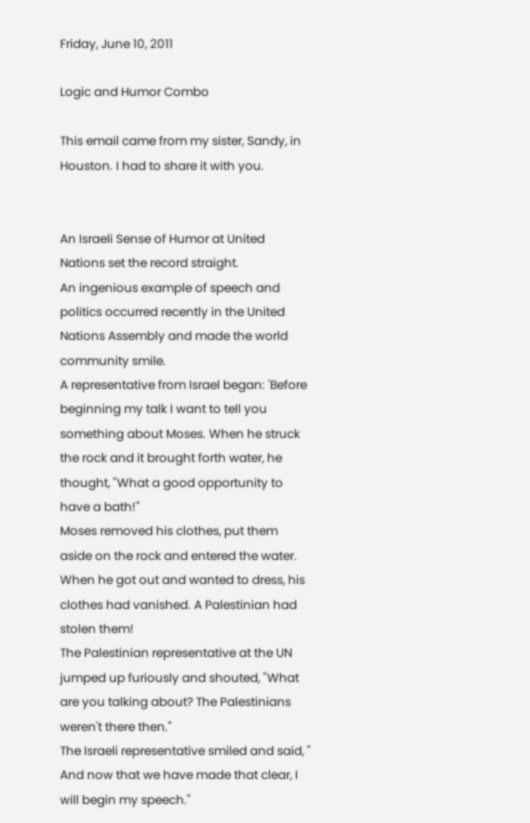Friday, June 10, 2011

Logic and Humor Combo

This email came from my sister, Sandy, in Houston. I had to share it with you.


An Israeli Sense of Humor at United Nations set the record straight.
An ingenious example of speech and politics occurred recently in the United Nations Assembly and made the world community smile.
A representative from Israel began: 'Before beginning my talk I want to tell you something about Moses. When he struck the rock and it brought forth water, he thought, "What a good opportunity to have a bath!"
Moses removed his clothes, put them aside on the rock and entered the water. When he got out and wanted to dress, his clothes had vanished. A Palestinian had stolen them!
The Palestinian representative at the UN jumped up furiously and shouted, "What are you talking about? The Palestinians weren't there then."
The Israeli representative smiled and said, "
And now that we have made that clear, I will begin my speech."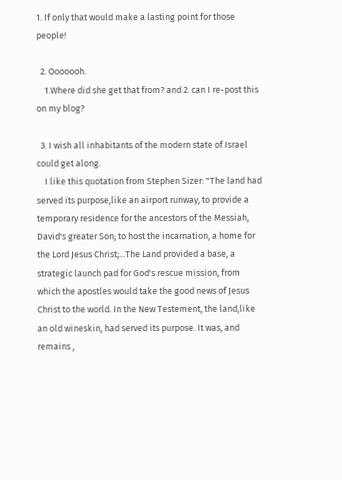1. If only that would make a lasting point for those people!

  2. Ooooooh.
    1.Where did she get that from? and 2. can I re-post this on my blog?

  3. I wish all inhabitants of the modern state of Israel could get along.
    I like this quotation from Stephen Sizer: "The land had served its purpose,like an airport runway, to provide a temporary residence for the ancestors of the Messiah, David's greater Son; to host the incarnation, a home for the Lord Jesus Christ;...The Land provided a base, a strategic launch pad for God's rescue mission, from which the apostles would take the good news of Jesus Christ to the world. In the New Testement, the land,like an old wineskin, had served its purpose. It was, and remains ,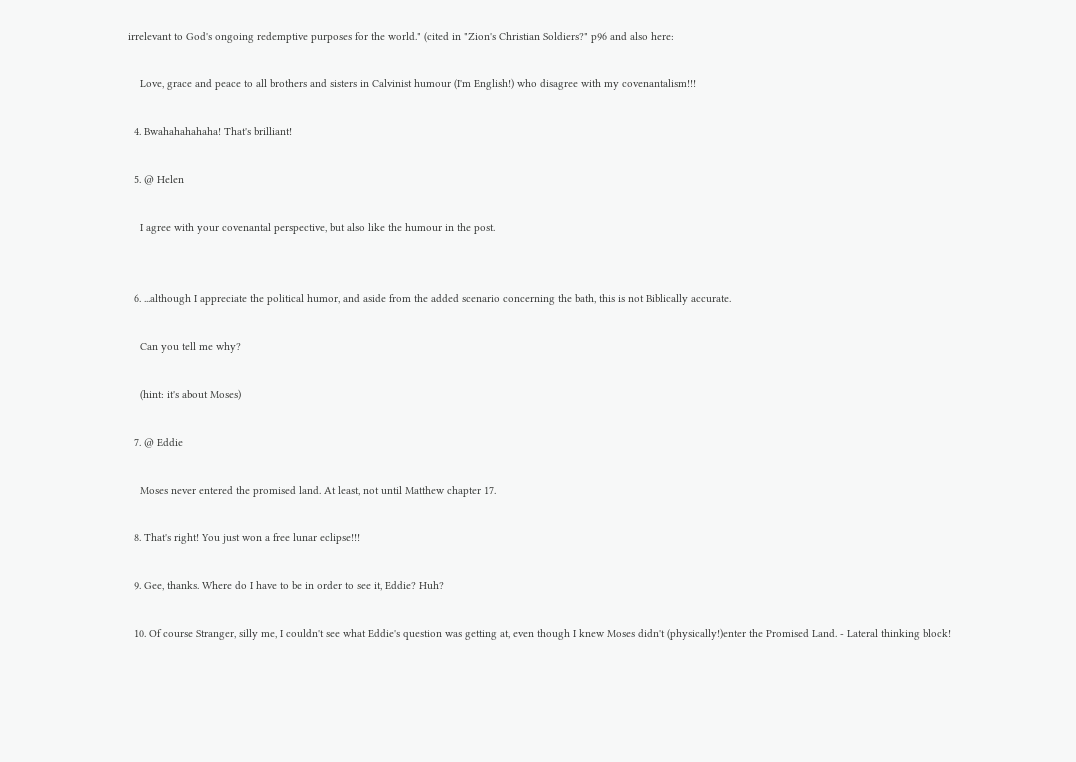irrelevant to God's ongoing redemptive purposes for the world." (cited in "Zion's Christian Soldiers?" p96 and also here:

    Love, grace and peace to all brothers and sisters in Calvinist humour (I'm English!) who disagree with my covenantalism!!!

  4. Bwahahahahaha! That's brilliant!

  5. @ Helen

    I agree with your covenantal perspective, but also like the humour in the post.


  6. ...although I appreciate the political humor, and aside from the added scenario concerning the bath, this is not Biblically accurate.

    Can you tell me why?

    (hint: it's about Moses)

  7. @ Eddie

    Moses never entered the promised land. At least, not until Matthew chapter 17.

  8. That's right! You just won a free lunar eclipse!!!

  9. Gee, thanks. Where do I have to be in order to see it, Eddie? Huh?

  10. Of course Stranger, silly me, I couldn't see what Eddie's question was getting at, even though I knew Moses didn't (physically!)enter the Promised Land. - Lateral thinking block!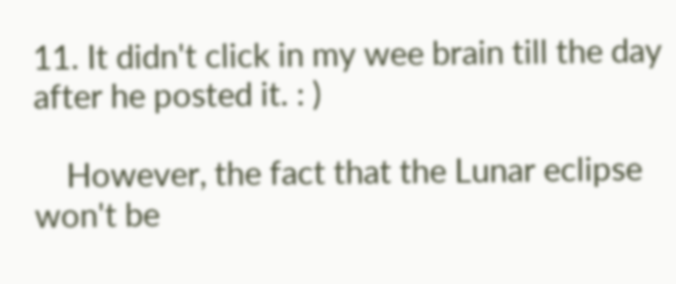11. It didn't click in my wee brain till the day after he posted it. : )

    However, the fact that the Lunar eclipse won't be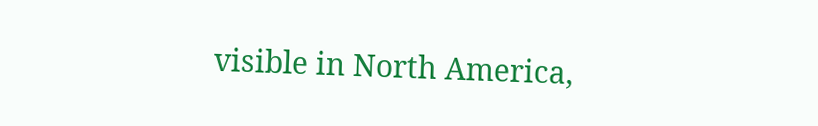visible in North America,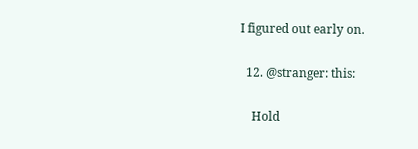I figured out early on.

  12. @stranger: this:

    Hold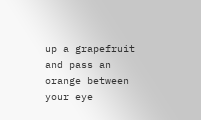up a grapefruit and pass an orange between your eye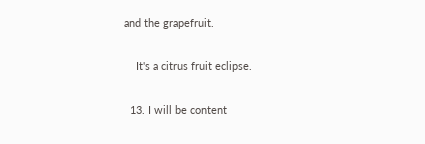and the grapefruit.

    It's a citrus fruit eclipse.

  13. I will be content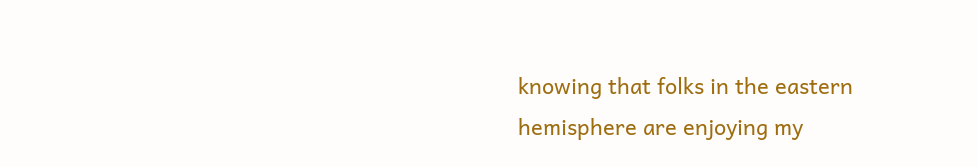knowing that folks in the eastern hemisphere are enjoying my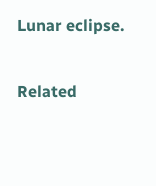Lunar eclipse.


Related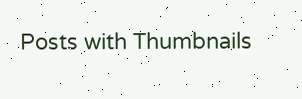Posts with Thumbnails